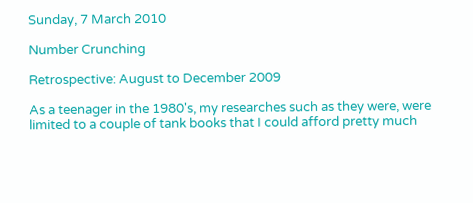Sunday, 7 March 2010

Number Crunching

Retrospective: August to December 2009

As a teenager in the 1980's, my researches such as they were, were limited to a couple of tank books that I could afford pretty much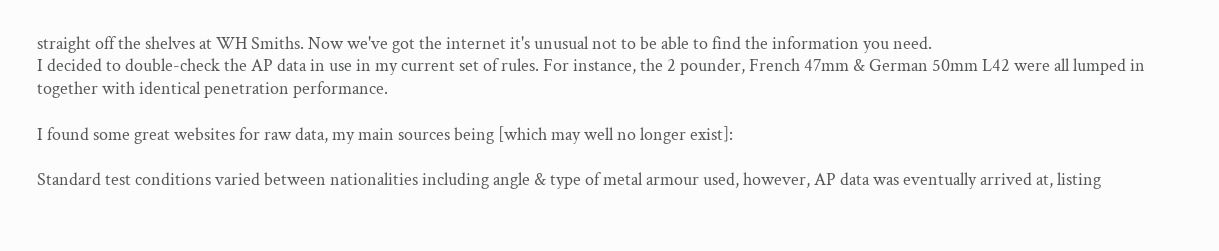straight off the shelves at WH Smiths. Now we've got the internet it's unusual not to be able to find the information you need.
I decided to double-check the AP data in use in my current set of rules. For instance, the 2 pounder, French 47mm & German 50mm L42 were all lumped in together with identical penetration performance.

I found some great websites for raw data, my main sources being [which may well no longer exist]:

Standard test conditions varied between nationalities including angle & type of metal armour used, however, AP data was eventually arrived at, listing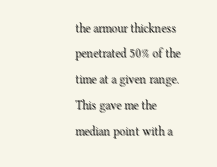the armour thickness penetrated 50% of the time at a given range. This gave me the median point with a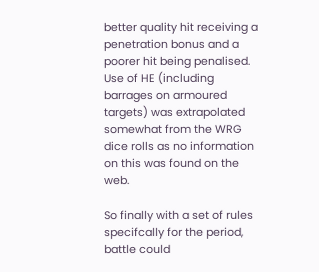better quality hit receiving a penetration bonus and a poorer hit being penalised. Use of HE (including barrages on armoured targets) was extrapolated somewhat from the WRG dice rolls as no information on this was found on the web.

So finally with a set of rules specifcally for the period, battle could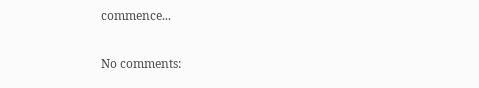commence...

No comments: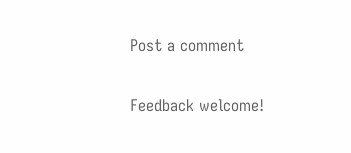Post a comment

Feedback welcome!